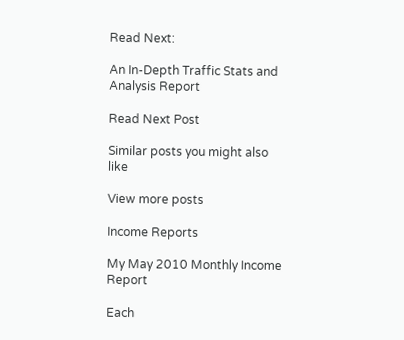Read Next:

An In-Depth Traffic Stats and Analysis Report

Read Next Post

Similar posts you might also like

View more posts

Income Reports

My May 2010 Monthly Income Report

Each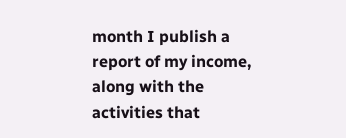month I publish a report of my income, along with the activities that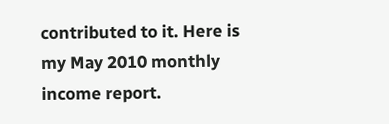contributed to it. Here is my May 2010 monthly income report.